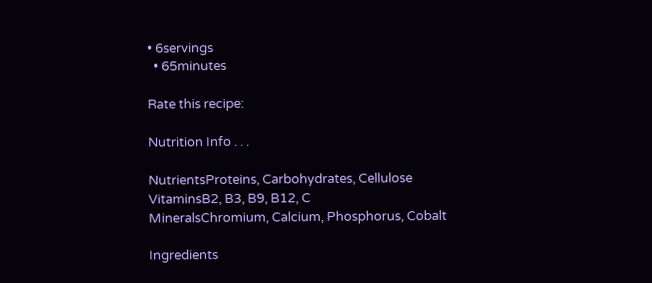• 6servings
  • 65minutes

Rate this recipe:

Nutrition Info . . .

NutrientsProteins, Carbohydrates, Cellulose
VitaminsB2, B3, B9, B12, C
MineralsChromium, Calcium, Phosphorus, Cobalt

Ingredients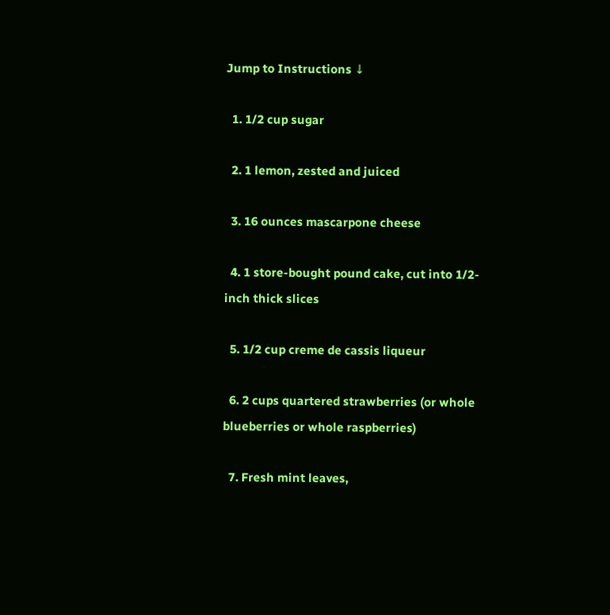Jump to Instructions ↓

  1. 1/2 cup sugar

  2. 1 lemon, zested and juiced

  3. 16 ounces mascarpone cheese

  4. 1 store-bought pound cake, cut into 1/2-inch thick slices

  5. 1/2 cup creme de cassis liqueur

  6. 2 cups quartered strawberries (or whole blueberries or whole raspberries)

  7. Fresh mint leaves,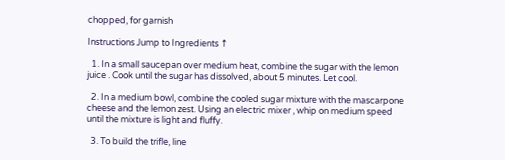chopped, for garnish

Instructions Jump to Ingredients ↑

  1. In a small saucepan over medium heat, combine the sugar with the lemon juice . Cook until the sugar has dissolved, about 5 minutes. Let cool.

  2. In a medium bowl, combine the cooled sugar mixture with the mascarpone cheese and the lemon zest. Using an electric mixer , whip on medium speed until the mixture is light and fluffy.

  3. To build the trifle, line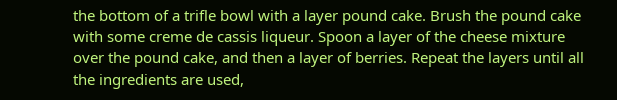the bottom of a trifle bowl with a layer pound cake. Brush the pound cake with some creme de cassis liqueur. Spoon a layer of the cheese mixture over the pound cake, and then a layer of berries. Repeat the layers until all the ingredients are used,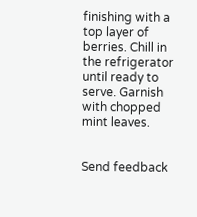finishing with a top layer of berries. Chill in the refrigerator until ready to serve. Garnish with chopped mint leaves.


Send feedback